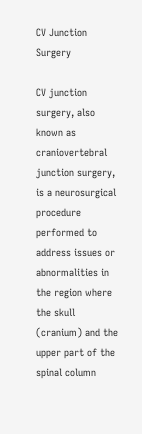CV Junction Surgery

CV junction surgery, also known as craniovertebral junction surgery, is a neurosurgical procedure performed to address issues or abnormalities in the region where the skull (cranium) and the upper part of the spinal column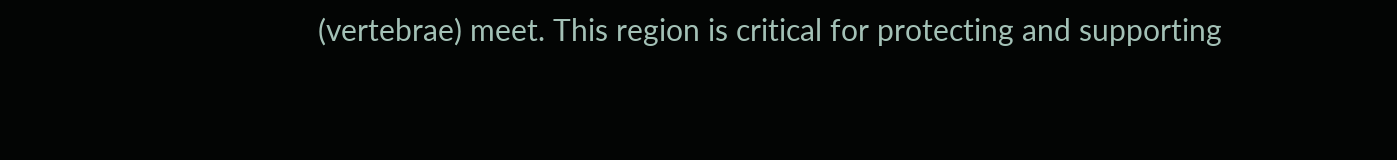(vertebrae) meet. This region is critical for protecting and supporting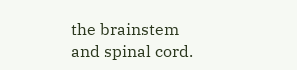the brainstem and spinal cord.